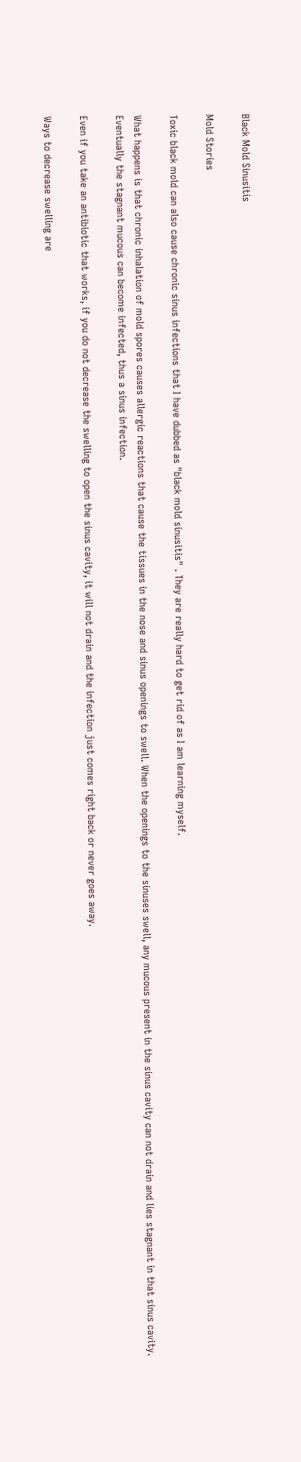Black Mold Sinusitis

Mold Stories

Toxic black mold can also cause chronic sinus infections that I have dubbed as "black mold sinusitis" . They are really hard to get rid of as I am learning myself.

What happens is that chronic inhalation of mold spores causes allergic reactions that cause the tissues in the nose and sinus openings to swell. When the openings to the sinuses swell, any mucous present in the sinus cavity can not drain and lies stagnant in that sinus cavity. Eventually the stagnant mucous can become infected, thus a sinus infection.

Even if you take an antibiotic that works, if you do not decrease the swelling to open the sinus cavity, it will not drain and the infection just comes right back or never goes away.

Ways to decrease swelling are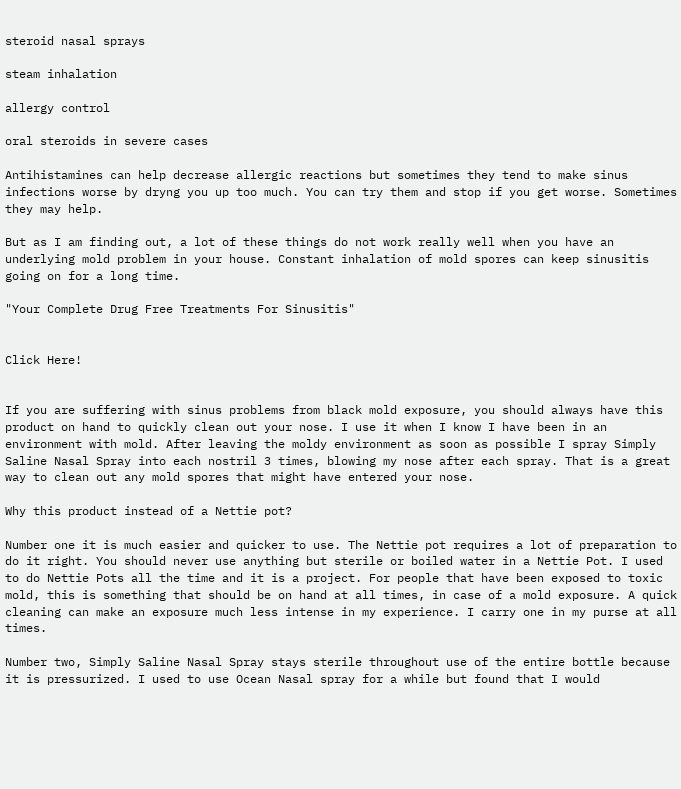steroid nasal sprays

steam inhalation

allergy control

oral steroids in severe cases

Antihistamines can help decrease allergic reactions but sometimes they tend to make sinus infections worse by dryng you up too much. You can try them and stop if you get worse. Sometimes they may help.

But as I am finding out, a lot of these things do not work really well when you have an underlying mold problem in your house. Constant inhalation of mold spores can keep sinusitis going on for a long time.

"Your Complete Drug Free Treatments For Sinusitis"


Click Here!


If you are suffering with sinus problems from black mold exposure, you should always have this product on hand to quickly clean out your nose. I use it when I know I have been in an environment with mold. After leaving the moldy environment as soon as possible I spray Simply Saline Nasal Spray into each nostril 3 times, blowing my nose after each spray. That is a great way to clean out any mold spores that might have entered your nose.

Why this product instead of a Nettie pot?

Number one it is much easier and quicker to use. The Nettie pot requires a lot of preparation to do it right. You should never use anything but sterile or boiled water in a Nettie Pot. I used to do Nettie Pots all the time and it is a project. For people that have been exposed to toxic mold, this is something that should be on hand at all times, in case of a mold exposure. A quick cleaning can make an exposure much less intense in my experience. I carry one in my purse at all times.

Number two, Simply Saline Nasal Spray stays sterile throughout use of the entire bottle because it is pressurized. I used to use Ocean Nasal spray for a while but found that I would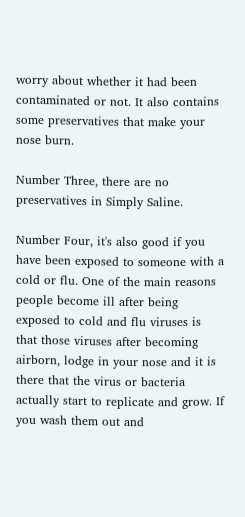worry about whether it had been contaminated or not. It also contains some preservatives that make your nose burn.

Number Three, there are no preservatives in Simply Saline.

Number Four, it's also good if you have been exposed to someone with a cold or flu. One of the main reasons people become ill after being exposed to cold and flu viruses is that those viruses after becoming airborn, lodge in your nose and it is there that the virus or bacteria actually start to replicate and grow. If you wash them out and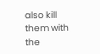also kill them with the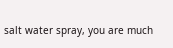salt water spray, you are much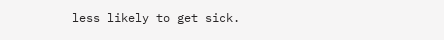less likely to get sick.